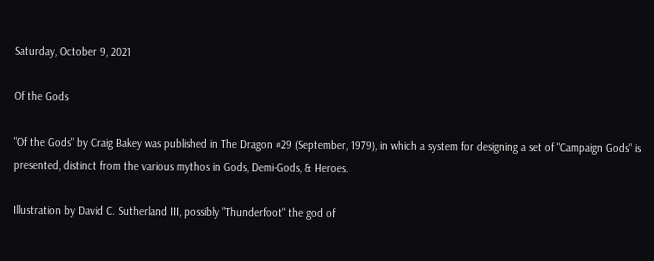Saturday, October 9, 2021

Of the Gods

"Of the Gods" by Craig Bakey was published in The Dragon #29 (September, 1979), in which a system for designing a set of "Campaign Gods" is presented, distinct from the various mythos in Gods, Demi-Gods, & Heroes.

Illustration by David C. Sutherland III, possibly "Thunderfoot" the god of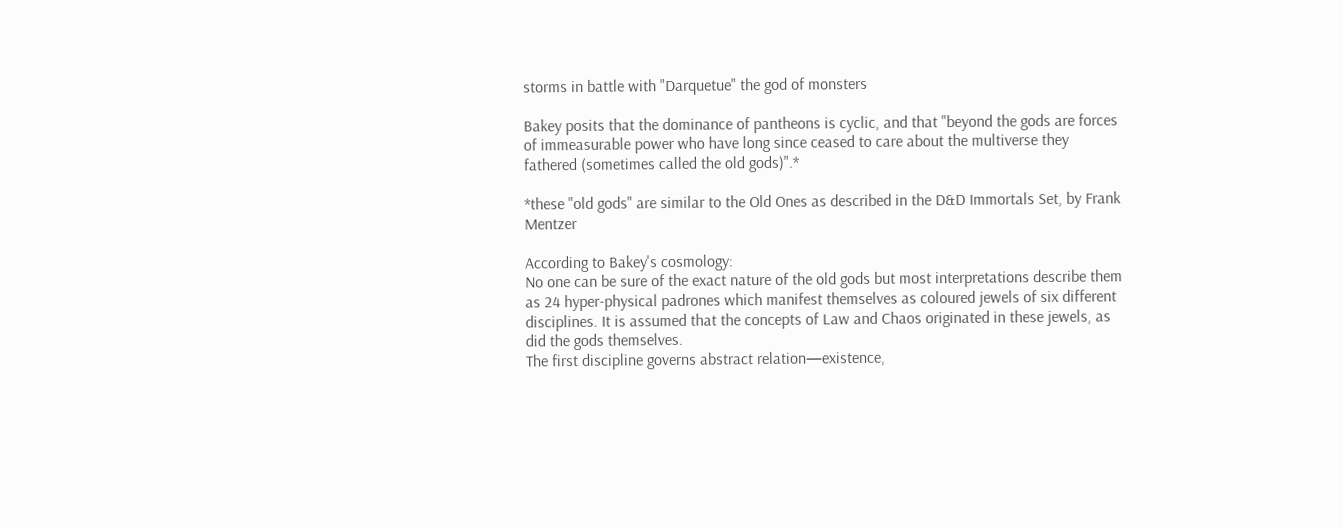storms in battle with "Darquetue" the god of monsters

Bakey posits that the dominance of pantheons is cyclic, and that "beyond the gods are forces of immeasurable power who have long since ceased to care about the multiverse they fathered (sometimes called the old gods)".*

*these "old gods" are similar to the Old Ones as described in the D&D Immortals Set, by Frank Mentzer

According to Bakey's cosmology:
No one can be sure of the exact nature of the old gods but most interpretations describe them as 24 hyper-physical padrones which manifest themselves as coloured jewels of six different disciplines. It is assumed that the concepts of Law and Chaos originated in these jewels, as did the gods themselves.
The first discipline governs abstract relation—existence,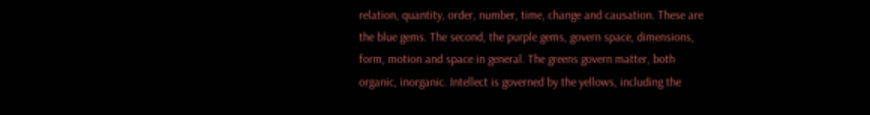relation, quantity, order, number, time, change and causation. These are the blue gems. The second, the purple gems, govern space, dimensions, form, motion and space in general. The greens govern matter, both organic, inorganic. Intellect is governed by the yellows, including the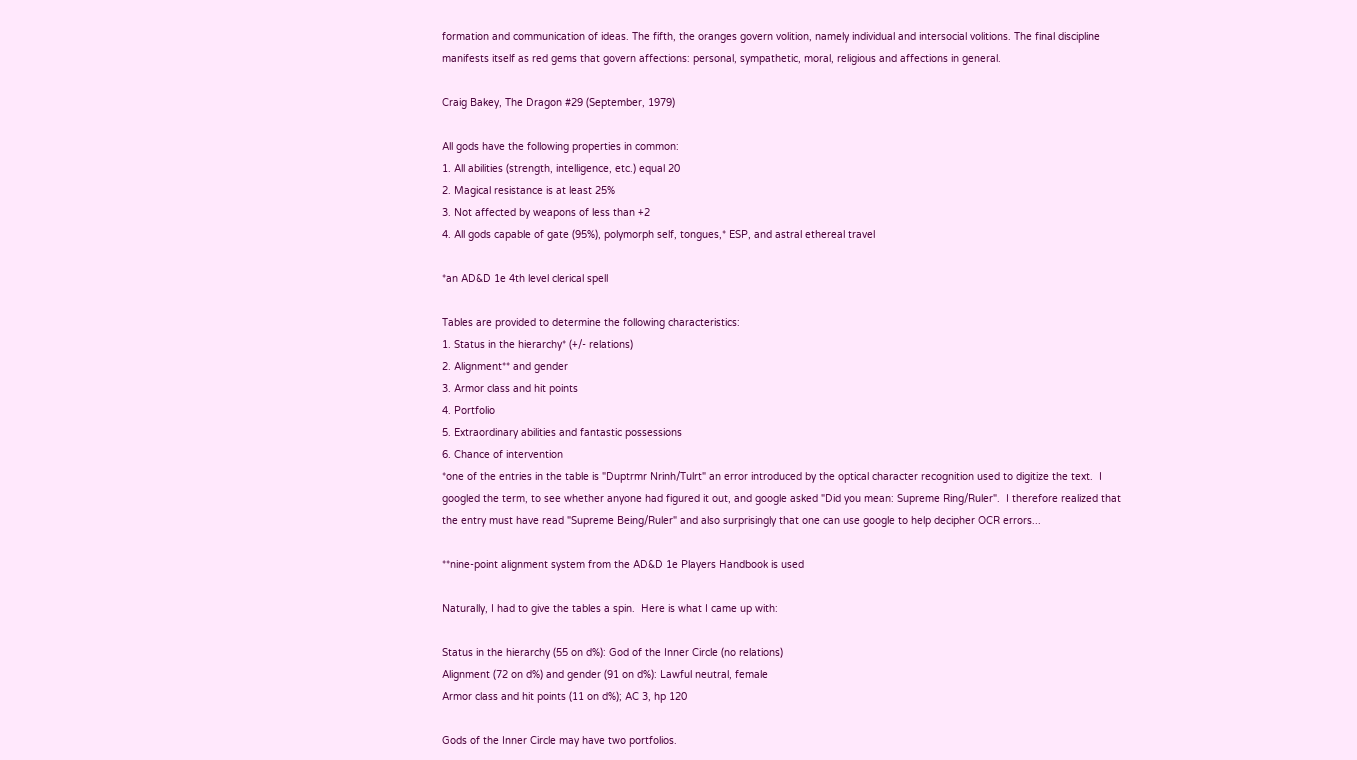formation and communication of ideas. The fifth, the oranges govern volition, namely individual and intersocial volitions. The final discipline manifests itself as red gems that govern affections: personal, sympathetic, moral, religious and affections in general.

Craig Bakey, The Dragon #29 (September, 1979)

All gods have the following properties in common:
1. All abilities (strength, intelligence, etc.) equal 20
2. Magical resistance is at least 25%
3. Not affected by weapons of less than +2
4. All gods capable of gate (95%), polymorph self, tongues,* ESP, and astral ethereal travel

*an AD&D 1e 4th level clerical spell

Tables are provided to determine the following characteristics:
1. Status in the hierarchy* (+/- relations)
2. Alignment** and gender
3. Armor class and hit points
4. Portfolio
5. Extraordinary abilities and fantastic possessions
6. Chance of intervention
*one of the entries in the table is "Duptrmr Nrinh/Tulrt" an error introduced by the optical character recognition used to digitize the text.  I googled the term, to see whether anyone had figured it out, and google asked "Did you mean: Supreme Ring/Ruler".  I therefore realized that the entry must have read "Supreme Being/Ruler" and also surprisingly that one can use google to help decipher OCR errors...

**nine-point alignment system from the AD&D 1e Players Handbook is used

Naturally, I had to give the tables a spin.  Here is what I came up with:

Status in the hierarchy (55 on d%): God of the Inner Circle (no relations)
Alignment (72 on d%) and gender (91 on d%): Lawful neutral, female
Armor class and hit points (11 on d%); AC 3, hp 120

Gods of the Inner Circle may have two portfolios.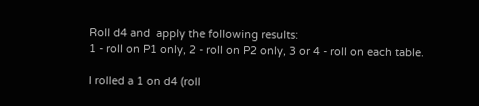Roll d4 and  apply the following results:
1 - roll on P1 only, 2 - roll on P2 only, 3 or 4 - roll on each table.

I rolled a 1 on d4 (roll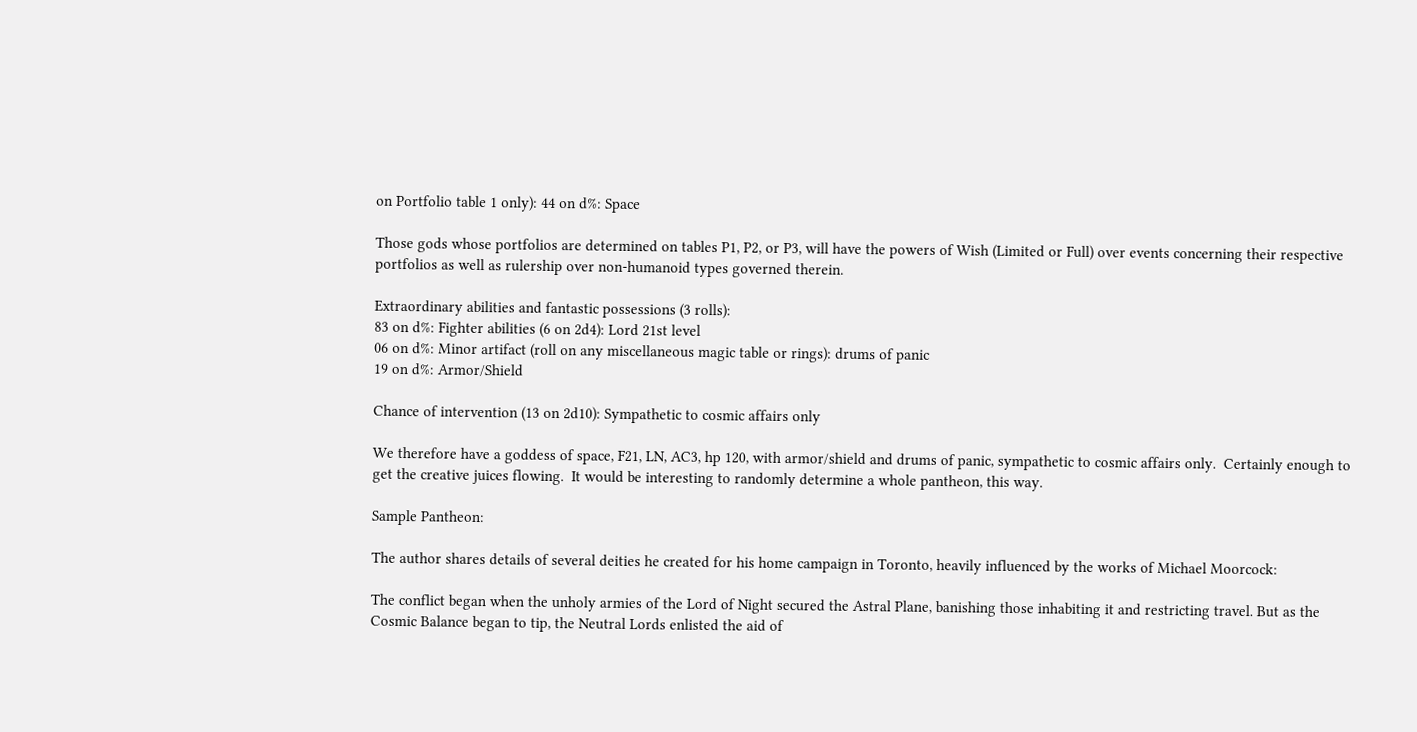on Portfolio table 1 only): 44 on d%: Space

Those gods whose portfolios are determined on tables P1, P2, or P3, will have the powers of Wish (Limited or Full) over events concerning their respective portfolios as well as rulership over non-humanoid types governed therein.

Extraordinary abilities and fantastic possessions (3 rolls):
83 on d%: Fighter abilities (6 on 2d4): Lord 21st level
06 on d%: Minor artifact (roll on any miscellaneous magic table or rings): drums of panic
19 on d%: Armor/Shield

Chance of intervention (13 on 2d10): Sympathetic to cosmic affairs only

We therefore have a goddess of space, F21, LN, AC3, hp 120, with armor/shield and drums of panic, sympathetic to cosmic affairs only.  Certainly enough to get the creative juices flowing.  It would be interesting to randomly determine a whole pantheon, this way.

Sample Pantheon:

The author shares details of several deities he created for his home campaign in Toronto, heavily influenced by the works of Michael Moorcock:

The conflict began when the unholy armies of the Lord of Night secured the Astral Plane, banishing those inhabiting it and restricting travel. But as the Cosmic Balance began to tip, the Neutral Lords enlisted the aid of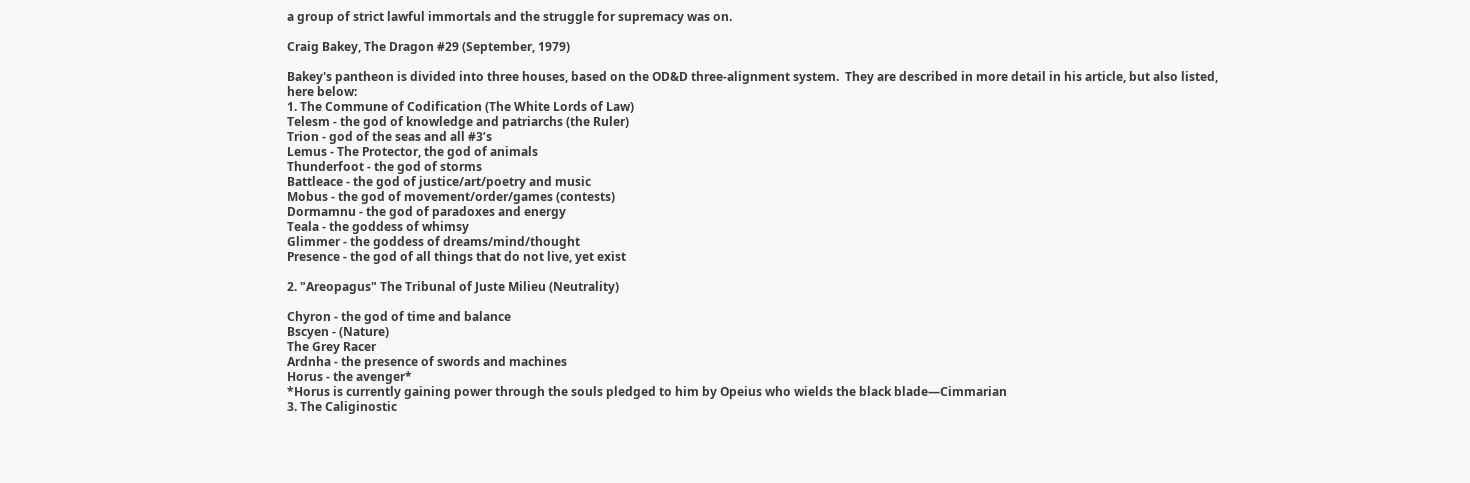a group of strict lawful immortals and the struggle for supremacy was on.

Craig Bakey, The Dragon #29 (September, 1979)

Bakey's pantheon is divided into three houses, based on the OD&D three-alignment system.  They are described in more detail in his article, but also listed, here below:
1. The Commune of Codification (The White Lords of Law)
Telesm - the god of knowledge and patriarchs (the Ruler)
Trion - god of the seas and all #3’s
Lemus - The Protector, the god of animals
Thunderfoot - the god of storms
Battleace - the god of justice/art/poetry and music
Mobus - the god of movement/order/games (contests)
Dormamnu - the god of paradoxes and energy
Teala - the goddess of whimsy
Glimmer - the goddess of dreams/mind/thought
Presence - the god of all things that do not live, yet exist

2. "Areopagus" The Tribunal of Juste Milieu (Neutrality)

Chyron - the god of time and balance
Bscyen - (Nature)
The Grey Racer
Ardnha - the presence of swords and machines
Horus - the avenger*
*Horus is currently gaining power through the souls pledged to him by Opeius who wields the black blade—Cimmarian
3. The Caliginostic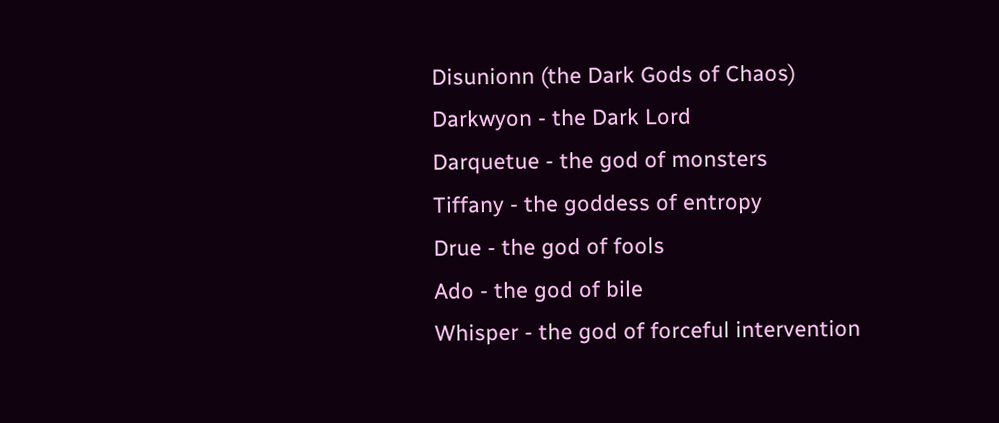Disunionn (the Dark Gods of Chaos)
Darkwyon - the Dark Lord
Darquetue - the god of monsters
Tiffany - the goddess of entropy
Drue - the god of fools
Ado - the god of bile
Whisper - the god of forceful intervention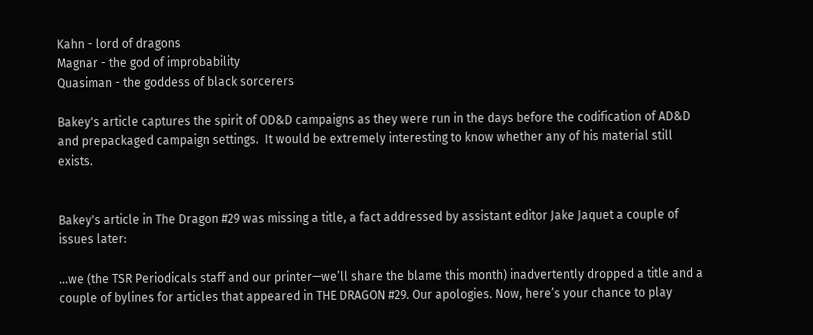Kahn - lord of dragons
Magnar - the god of improbability
Quasiman - the goddess of black sorcerers

Bakey's article captures the spirit of OD&D campaigns as they were run in the days before the codification of AD&D and prepackaged campaign settings.  It would be extremely interesting to know whether any of his material still exists.


Bakey's article in The Dragon #29 was missing a title, a fact addressed by assistant editor Jake Jaquet a couple of issues later:

...we (the TSR Periodicals staff and our printer—we’ll share the blame this month) inadvertently dropped a title and a couple of bylines for articles that appeared in THE DRAGON #29. Our apologies. Now, here’s your chance to play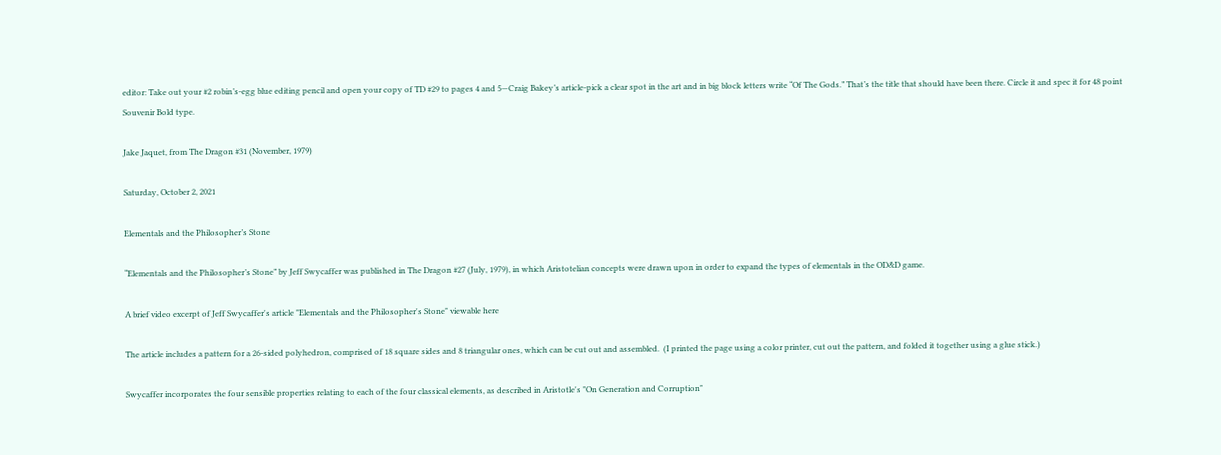editor: Take out your #2 robin’s-egg blue editing pencil and open your copy of TD #29 to pages 4 and 5—Craig Bakey’s article-pick a clear spot in the art and in big block letters write “Of The Gods.” That’s the title that should have been there. Circle it and spec it for 48 point Souvenir Bold type.

Jake Jaquet, from The Dragon #31 (November, 1979)

Saturday, October 2, 2021

Elementals and the Philosopher’s Stone

“Elementals and the Philosopher’s Stone” by Jeff Swycaffer was published in The Dragon #27 (July, 1979), in which Aristotelian concepts were drawn upon in order to expand the types of elementals in the OD&D game.

A brief video excerpt of Jeff Swycaffer's article "Elementals and the Philosopher's Stone" viewable here

The article includes a pattern for a 26-sided polyhedron, comprised of 18 square sides and 8 triangular ones, which can be cut out and assembled.  (I printed the page using a color printer, cut out the pattern, and folded it together using a glue stick.)

Swycaffer incorporates the four sensible properties relating to each of the four classical elements, as described in Aristotle's "On Generation and Corruption"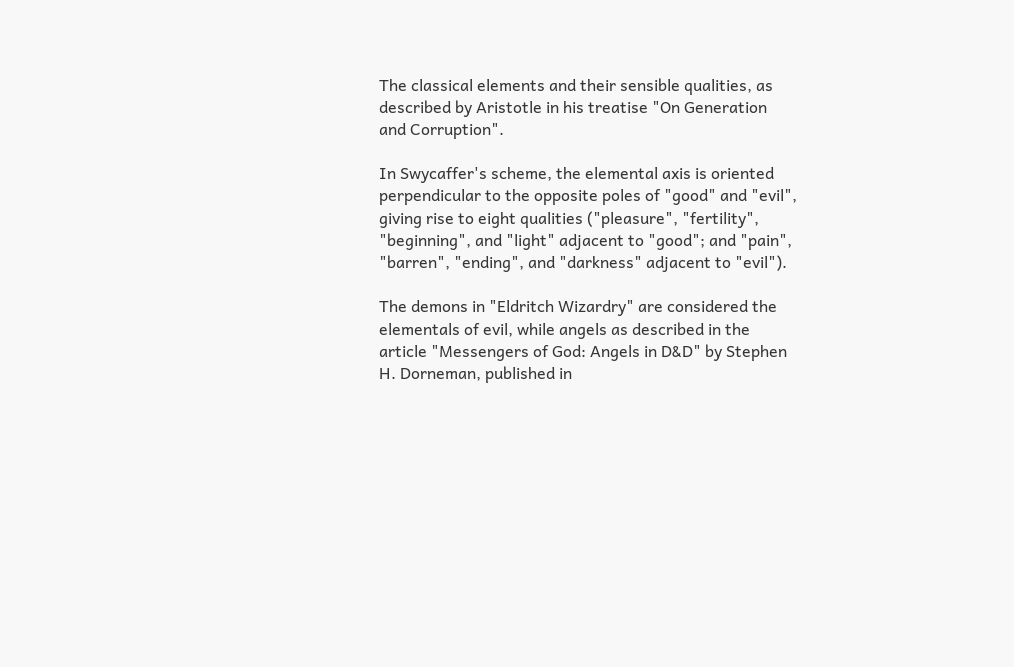The classical elements and their sensible qualities, as described by Aristotle in his treatise "On Generation and Corruption".

In Swycaffer's scheme, the elemental axis is oriented perpendicular to the opposite poles of "good" and "evil", giving rise to eight qualities ("pleasure", "fertility", "beginning", and "light" adjacent to "good"; and "pain", "barren", "ending", and "darkness" adjacent to "evil").

The demons in "Eldritch Wizardry" are considered the elementals of evil, while angels as described in the article "Messengers of God: Angels in D&D" by Stephen H. Dorneman, published in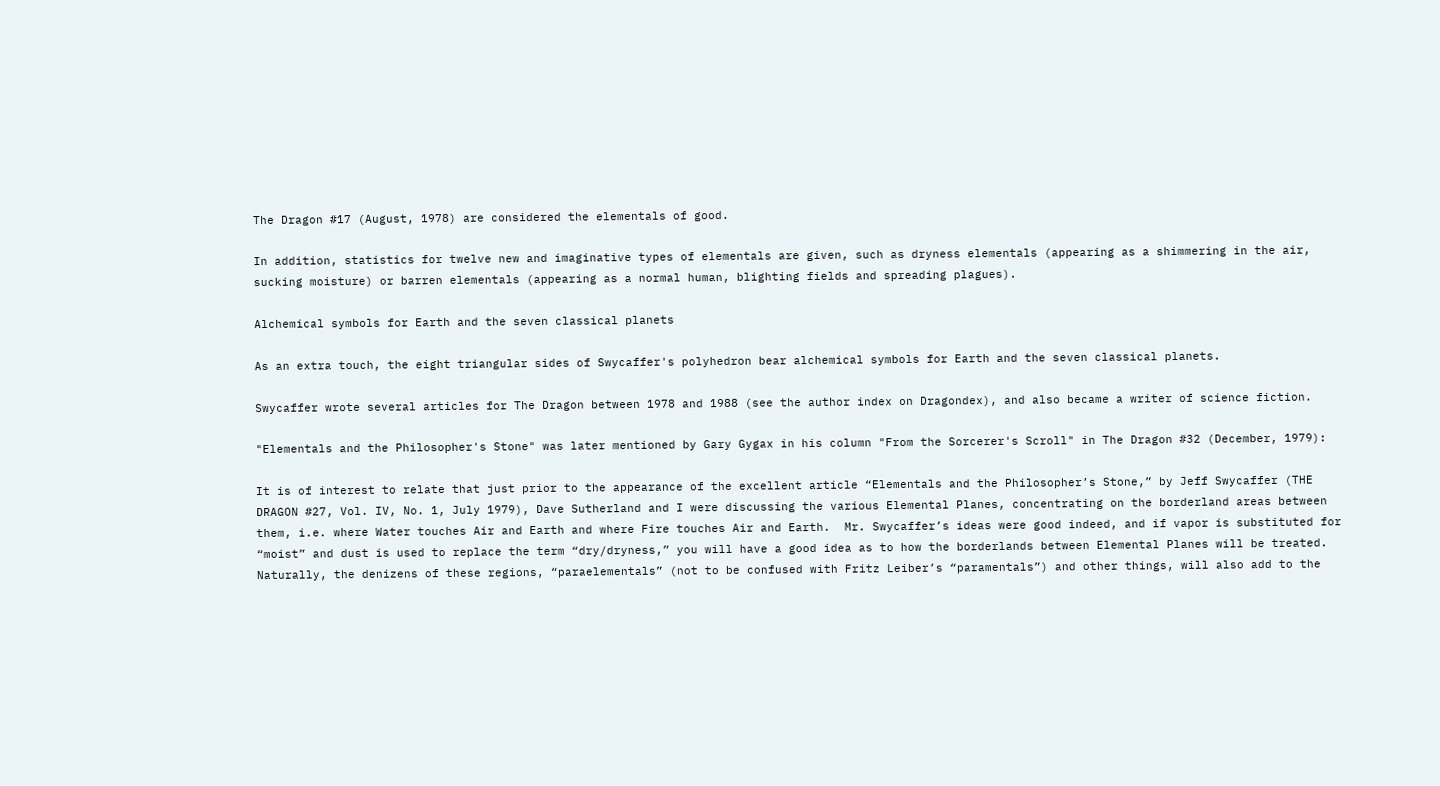The Dragon #17 (August, 1978) are considered the elementals of good.

In addition, statistics for twelve new and imaginative types of elementals are given, such as dryness elementals (appearing as a shimmering in the air, sucking moisture) or barren elementals (appearing as a normal human, blighting fields and spreading plagues).

Alchemical symbols for Earth and the seven classical planets

As an extra touch, the eight triangular sides of Swycaffer's polyhedron bear alchemical symbols for Earth and the seven classical planets.

Swycaffer wrote several articles for The Dragon between 1978 and 1988 (see the author index on Dragondex), and also became a writer of science fiction.

"Elementals and the Philosopher's Stone" was later mentioned by Gary Gygax in his column "From the Sorcerer's Scroll" in The Dragon #32 (December, 1979):

It is of interest to relate that just prior to the appearance of the excellent article “Elementals and the Philosopher’s Stone,” by Jeff Swycaffer (THE DRAGON #27, Vol. IV, No. 1, July 1979), Dave Sutherland and I were discussing the various Elemental Planes, concentrating on the borderland areas between them, i.e. where Water touches Air and Earth and where Fire touches Air and Earth.  Mr. Swycaffer’s ideas were good indeed, and if vapor is substituted for “moist” and dust is used to replace the term “dry/dryness,” you will have a good idea as to how the borderlands between Elemental Planes will be treated.  Naturally, the denizens of these regions, “paraelementals” (not to be confused with Fritz Leiber’s “paramentals”) and other things, will also add to the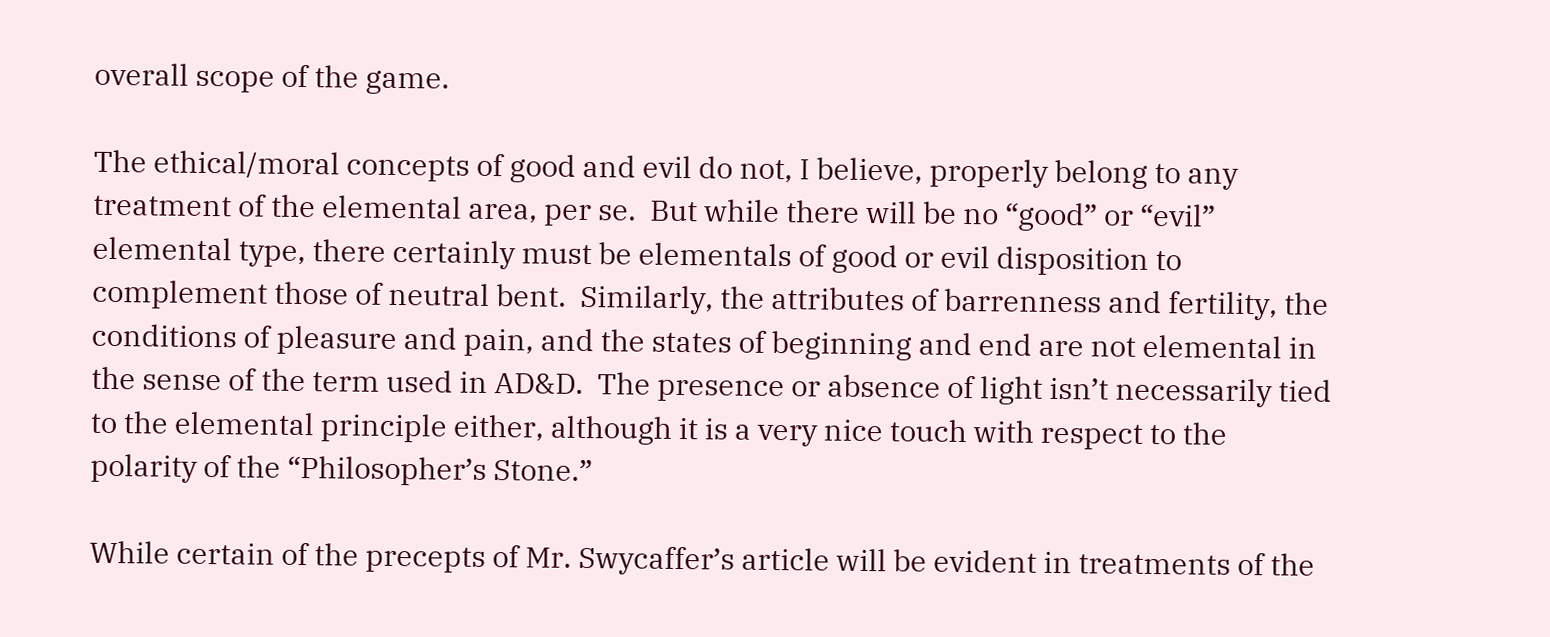overall scope of the game.

The ethical/moral concepts of good and evil do not, I believe, properly belong to any treatment of the elemental area, per se.  But while there will be no “good” or “evil” elemental type, there certainly must be elementals of good or evil disposition to complement those of neutral bent.  Similarly, the attributes of barrenness and fertility, the conditions of pleasure and pain, and the states of beginning and end are not elemental in the sense of the term used in AD&D.  The presence or absence of light isn’t necessarily tied to the elemental principle either, although it is a very nice touch with respect to the polarity of the “Philosopher’s Stone.”

While certain of the precepts of Mr. Swycaffer’s article will be evident in treatments of the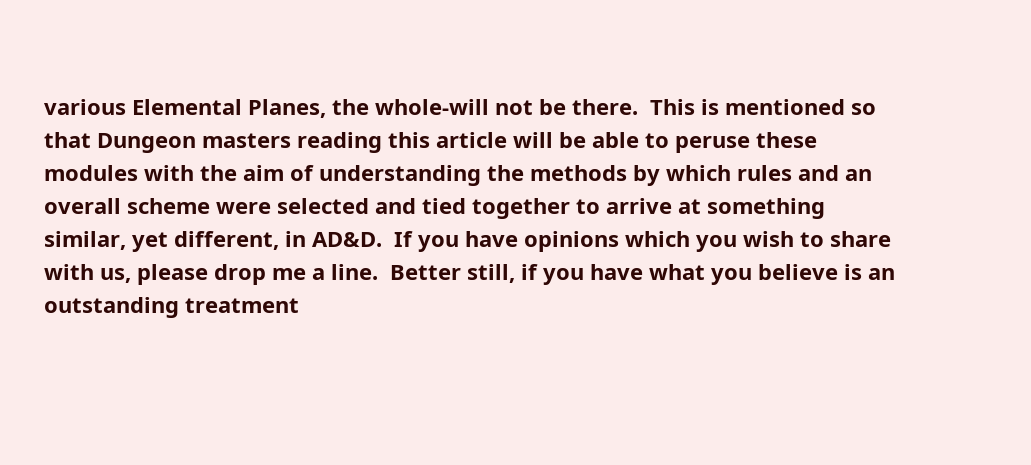various Elemental Planes, the whole-will not be there.  This is mentioned so that Dungeon masters reading this article will be able to peruse these modules with the aim of understanding the methods by which rules and an overall scheme were selected and tied together to arrive at something similar, yet different, in AD&D.  If you have opinions which you wish to share with us, please drop me a line.  Better still, if you have what you believe is an outstanding treatment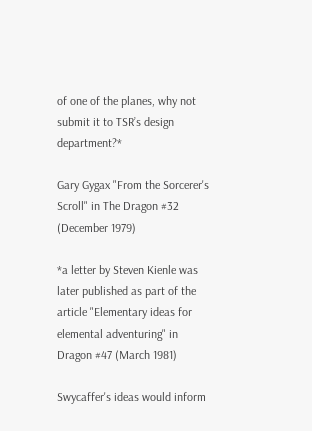of one of the planes, why not submit it to TSR’s design department?*

Gary Gygax "From the Sorcerer's Scroll" in The Dragon #32 (December 1979)

*a letter by Steven Kienle was later published as part of the article "Elementary ideas for elemental adventuring" in Dragon #47 (March 1981)

Swycaffer's ideas would inform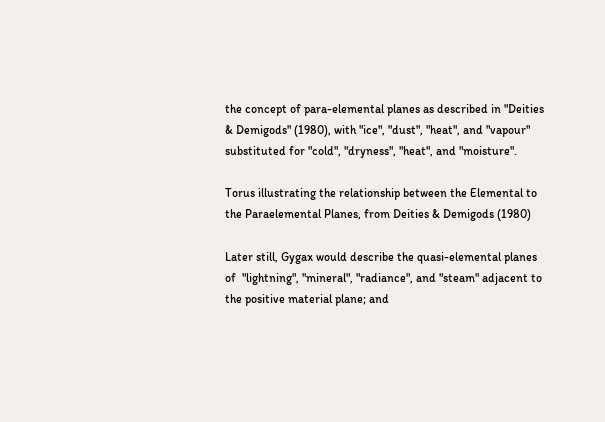the concept of para-elemental planes as described in "Deities & Demigods" (1980), with "ice", "dust", "heat", and "vapour" substituted for "cold", "dryness", "heat", and "moisture".

Torus illustrating the relationship between the Elemental to the Paraelemental Planes, from Deities & Demigods (1980)

Later still, Gygax would describe the quasi-elemental planes of  "lightning", "mineral", "radiance", and "steam" adjacent to the positive material plane; and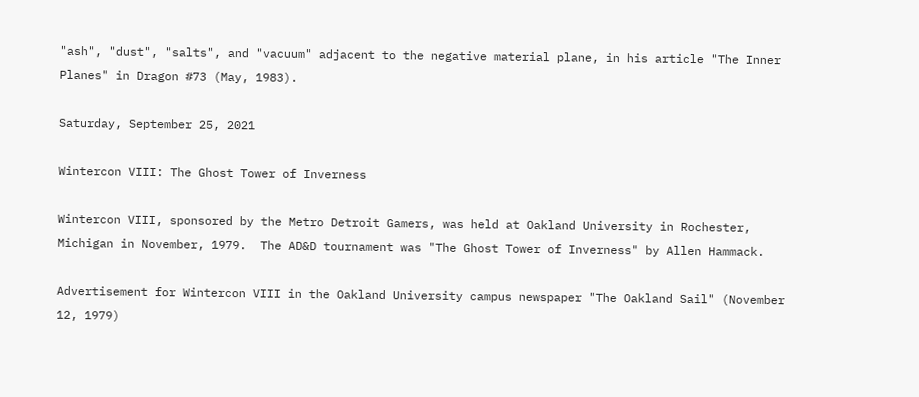"ash", "dust", "salts", and "vacuum" adjacent to the negative material plane, in his article "The Inner Planes" in Dragon #73 (May, 1983).

Saturday, September 25, 2021

Wintercon VIII: The Ghost Tower of Inverness

Wintercon VIII, sponsored by the Metro Detroit Gamers, was held at Oakland University in Rochester, Michigan in November, 1979.  The AD&D tournament was "The Ghost Tower of Inverness" by Allen Hammack.

Advertisement for Wintercon VIII in the Oakland University campus newspaper "The Oakland Sail" (November 12, 1979)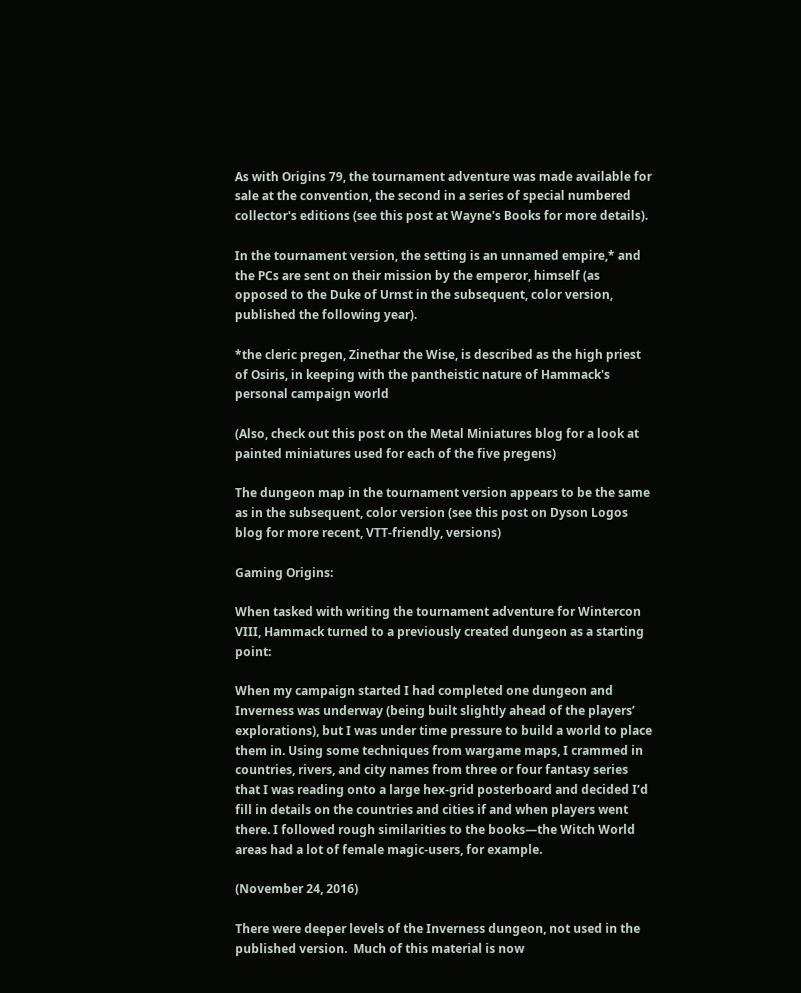As with Origins 79, the tournament adventure was made available for sale at the convention, the second in a series of special numbered collector's editions (see this post at Wayne's Books for more details).

In the tournament version, the setting is an unnamed empire,* and the PCs are sent on their mission by the emperor, himself (as opposed to the Duke of Urnst in the subsequent, color version, published the following year).

*the cleric pregen, Zinethar the Wise, is described as the high priest of Osiris, in keeping with the pantheistic nature of Hammack's personal campaign world

(Also, check out this post on the Metal Miniatures blog for a look at painted miniatures used for each of the five pregens)

The dungeon map in the tournament version appears to be the same as in the subsequent, color version (see this post on Dyson Logos blog for more recent, VTT-friendly, versions)

Gaming Origins:

When tasked with writing the tournament adventure for Wintercon VIII, Hammack turned to a previously created dungeon as a starting point:

When my campaign started I had completed one dungeon and Inverness was underway (being built slightly ahead of the players’ explorations), but I was under time pressure to build a world to place them in. Using some techniques from wargame maps, I crammed in countries, rivers, and city names from three or four fantasy series that I was reading onto a large hex-grid posterboard and decided I’d fill in details on the countries and cities if and when players went there. I followed rough similarities to the books—the Witch World areas had a lot of female magic-users, for example.

(November 24, 2016)

There were deeper levels of the Inverness dungeon, not used in the published version.  Much of this material is now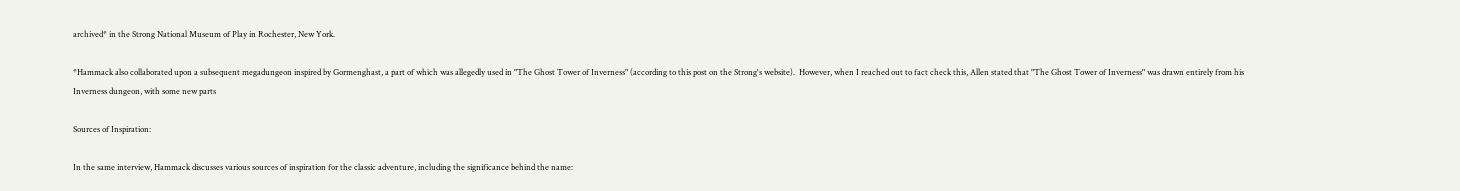archived* in the Strong National Museum of Play in Rochester, New York.

*Hammack also collaborated upon a subsequent megadungeon inspired by Gormenghast, a part of which was allegedly used in "The Ghost Tower of Inverness" (according to this post on the Strong's website).  However, when I reached out to fact check this, Allen stated that "The Ghost Tower of Inverness" was drawn entirely from his Inverness dungeon, with some new parts

Sources of Inspiration:

In the same interview, Hammack discusses various sources of inspiration for the classic adventure, including the significance behind the name: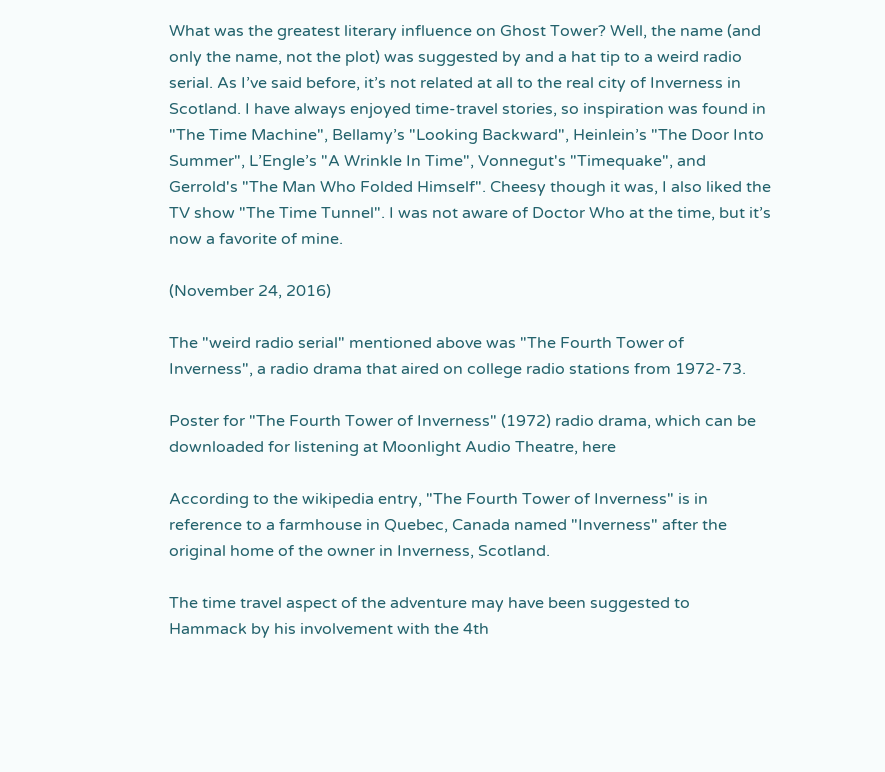What was the greatest literary influence on Ghost Tower? Well, the name (and only the name, not the plot) was suggested by and a hat tip to a weird radio serial. As I’ve said before, it’s not related at all to the real city of Inverness in Scotland. I have always enjoyed time-travel stories, so inspiration was found in "The Time Machine", Bellamy’s "Looking Backward", Heinlein’s "The Door Into Summer", L’Engle’s "A Wrinkle In Time", Vonnegut's "Timequake", and Gerrold's "The Man Who Folded Himself". Cheesy though it was, I also liked the TV show "The Time Tunnel". I was not aware of Doctor Who at the time, but it’s now a favorite of mine.

(November 24, 2016)

The "weird radio serial" mentioned above was "The Fourth Tower of Inverness", a radio drama that aired on college radio stations from 1972-73.

Poster for "The Fourth Tower of Inverness" (1972) radio drama, which can be downloaded for listening at Moonlight Audio Theatre, here

According to the wikipedia entry, "The Fourth Tower of Inverness" is in reference to a farmhouse in Quebec, Canada named "Inverness" after the original home of the owner in Inverness, Scotland.

The time travel aspect of the adventure may have been suggested to Hammack by his involvement with the 4th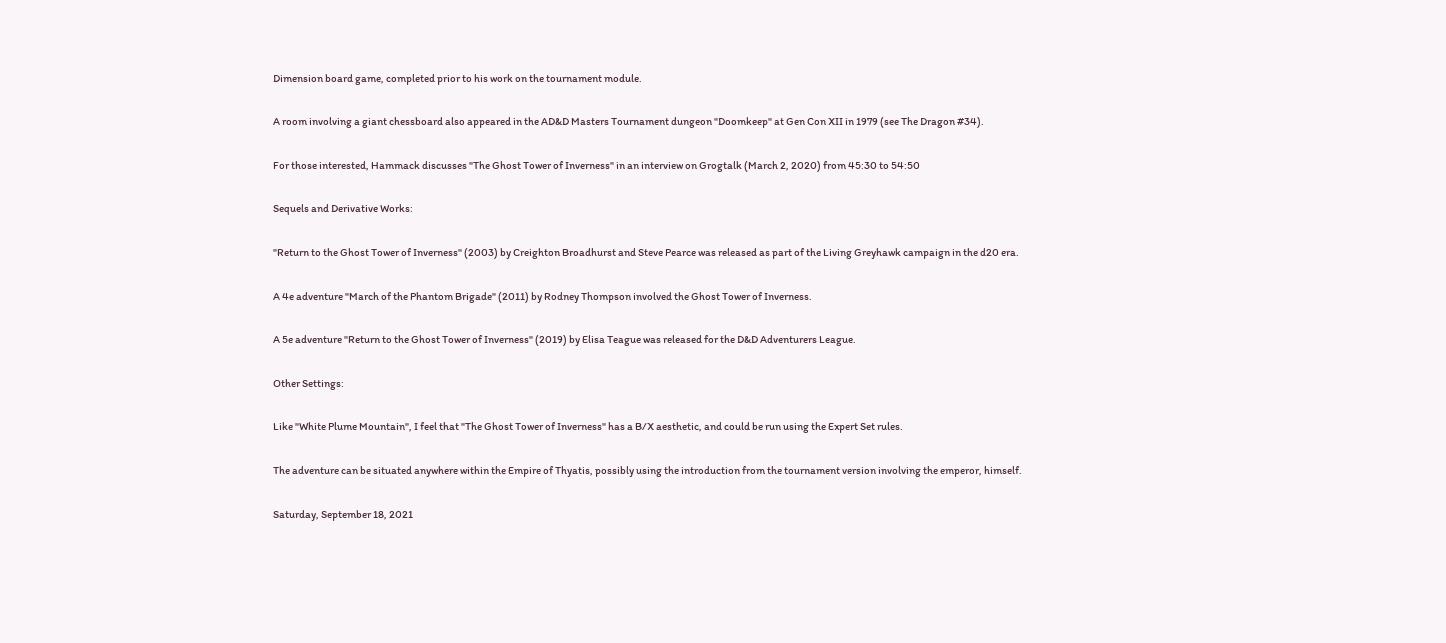Dimension board game, completed prior to his work on the tournament module.

A room involving a giant chessboard also appeared in the AD&D Masters Tournament dungeon "Doomkeep" at Gen Con XII in 1979 (see The Dragon #34).

For those interested, Hammack discusses "The Ghost Tower of Inverness" in an interview on Grogtalk (March 2, 2020) from 45:30 to 54:50

Sequels and Derivative Works:

"Return to the Ghost Tower of Inverness" (2003) by Creighton Broadhurst and Steve Pearce was released as part of the Living Greyhawk campaign in the d20 era.

A 4e adventure "March of the Phantom Brigade" (2011) by Rodney Thompson involved the Ghost Tower of Inverness.

A 5e adventure "Return to the Ghost Tower of Inverness" (2019) by Elisa Teague was released for the D&D Adventurers League.

Other Settings:

Like "White Plume Mountain", I feel that "The Ghost Tower of Inverness" has a B/X aesthetic, and could be run using the Expert Set rules.

The adventure can be situated anywhere within the Empire of Thyatis, possibly using the introduction from the tournament version involving the emperor, himself.

Saturday, September 18, 2021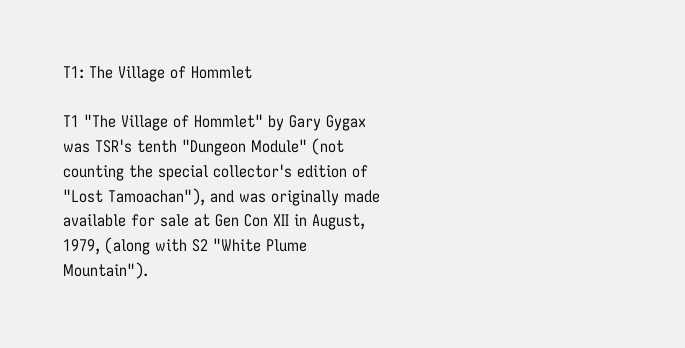T1: The Village of Hommlet

T1 "The Village of Hommlet" by Gary Gygax was TSR's tenth "Dungeon Module" (not counting the special collector's edition of "Lost Tamoachan"), and was originally made available for sale at Gen Con XII in August, 1979, (along with S2 "White Plume Mountain").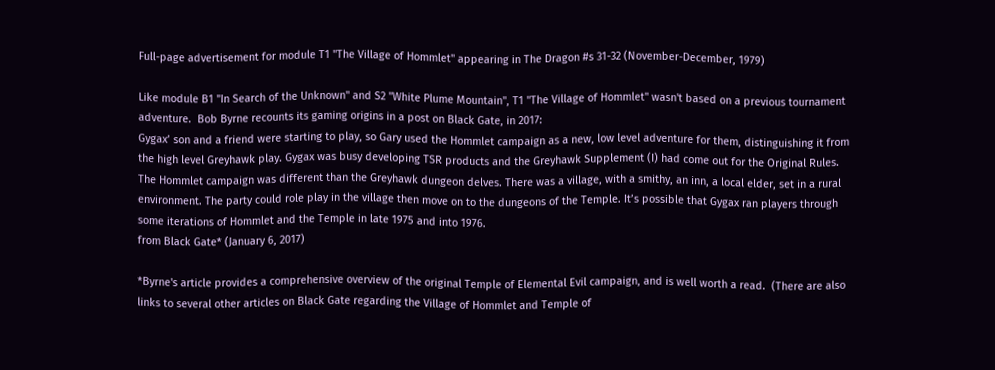Full-page advertisement for module T1 "The Village of Hommlet" appearing in The Dragon #s 31-32 (November-December, 1979)

Like module B1 "In Search of the Unknown" and S2 "White Plume Mountain", T1 "The Village of Hommlet" wasn't based on a previous tournament adventure.  Bob Byrne recounts its gaming origins in a post on Black Gate, in 2017:
Gygax’ son and a friend were starting to play, so Gary used the Hommlet campaign as a new, low level adventure for them, distinguishing it from the high level Greyhawk play. Gygax was busy developing TSR products and the Greyhawk Supplement (I) had come out for the Original Rules.
The Hommlet campaign was different than the Greyhawk dungeon delves. There was a village, with a smithy, an inn, a local elder, set in a rural environment. The party could role play in the village then move on to the dungeons of the Temple. It’s possible that Gygax ran players through some iterations of Hommlet and the Temple in late 1975 and into 1976.
from Black Gate* (January 6, 2017)

*Byrne's article provides a comprehensive overview of the original Temple of Elemental Evil campaign, and is well worth a read.  (There are also links to several other articles on Black Gate regarding the Village of Hommlet and Temple of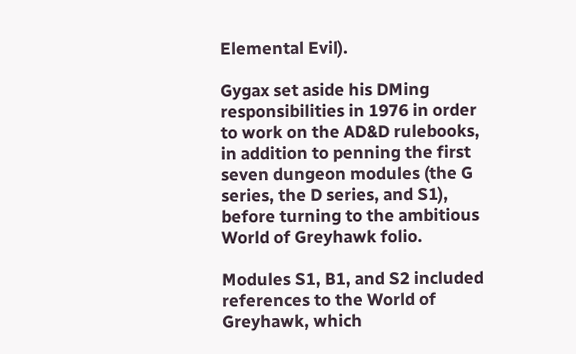Elemental Evil).

Gygax set aside his DMing responsibilities in 1976 in order to work on the AD&D rulebooks, in addition to penning the first seven dungeon modules (the G series, the D series, and S1), before turning to the ambitious World of Greyhawk folio.

Modules S1, B1, and S2 included references to the World of Greyhawk, which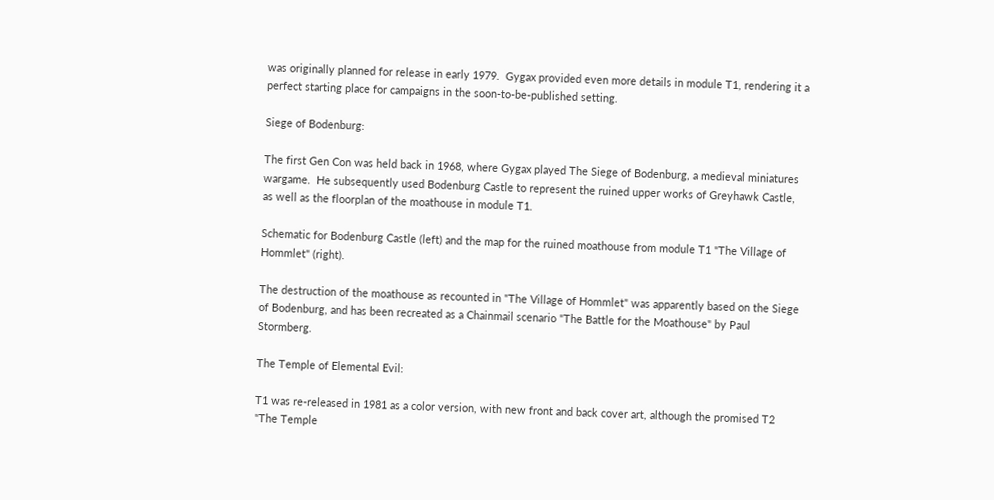was originally planned for release in early 1979.  Gygax provided even more details in module T1, rendering it a perfect starting place for campaigns in the soon-to-be-published setting.

Siege of Bodenburg:

The first Gen Con was held back in 1968, where Gygax played The Siege of Bodenburg, a medieval miniatures wargame.  He subsequently used Bodenburg Castle to represent the ruined upper works of Greyhawk Castle, as well as the floorplan of the moathouse in module T1.

Schematic for Bodenburg Castle (left) and the map for the ruined moathouse from module T1 "The Village of Hommlet" (right).

The destruction of the moathouse as recounted in "The Village of Hommlet" was apparently based on the Siege of Bodenburg, and has been recreated as a Chainmail scenario "The Battle for the Moathouse" by Paul Stormberg.

The Temple of Elemental Evil:

T1 was re-released in 1981 as a color version, with new front and back cover art, although the promised T2 "The Temple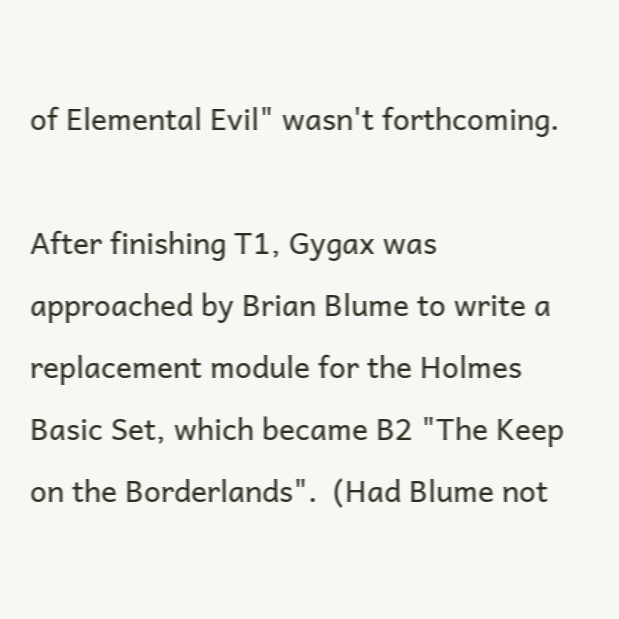of Elemental Evil" wasn't forthcoming.

After finishing T1, Gygax was approached by Brian Blume to write a replacement module for the Holmes Basic Set, which became B2 "The Keep on the Borderlands".  (Had Blume not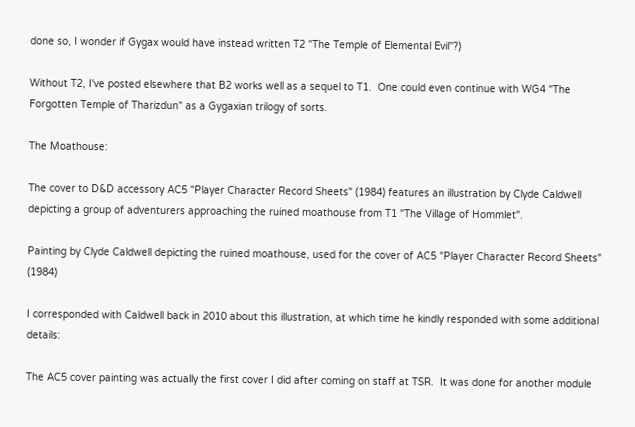done so, I wonder if Gygax would have instead written T2 "The Temple of Elemental Evil"?)

Without T2, I've posted elsewhere that B2 works well as a sequel to T1.  One could even continue with WG4 "The Forgotten Temple of Tharizdun" as a Gygaxian trilogy of sorts.

The Moathouse:

The cover to D&D accessory AC5 "Player Character Record Sheets" (1984) features an illustration by Clyde Caldwell depicting a group of adventurers approaching the ruined moathouse from T1 "The Village of Hommlet".

Painting by Clyde Caldwell depicting the ruined moathouse, used for the cover of AC5 "Player Character Record Sheets" (1984)

I corresponded with Caldwell back in 2010 about this illustration, at which time he kindly responded with some additional details:

The AC5 cover painting was actually the first cover I did after coming on staff at TSR.  It was done for another module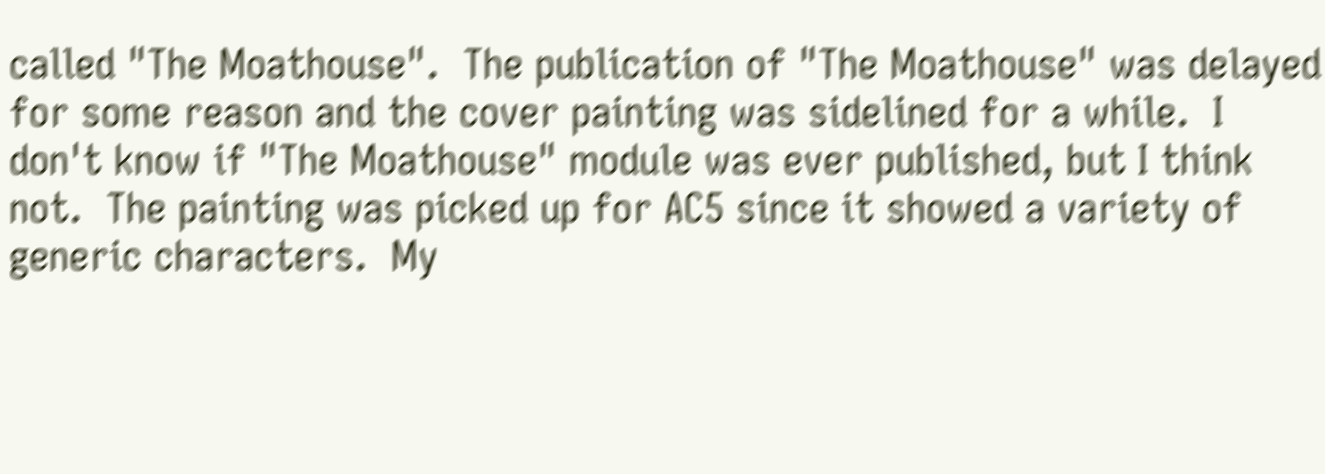called "The Moathouse".  The publication of "The Moathouse" was delayed for some reason and the cover painting was sidelined for a while.  I don't know if "The Moathouse" module was ever published, but I think not.  The painting was picked up for AC5 since it showed a variety of generic characters.  My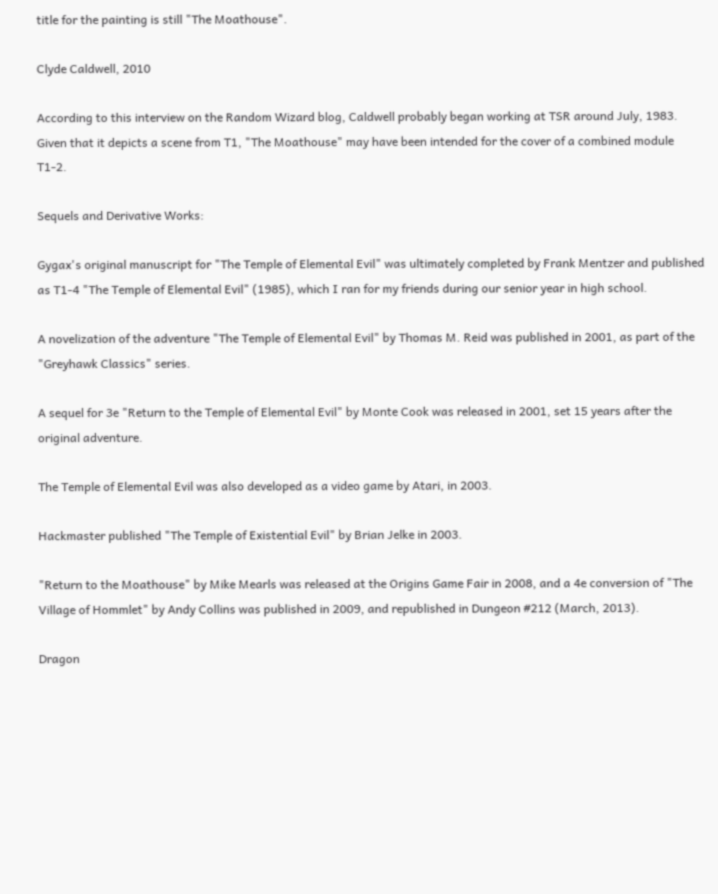title for the painting is still "The Moathouse".

Clyde Caldwell, 2010

According to this interview on the Random Wizard blog, Caldwell probably began working at TSR around July, 1983.  Given that it depicts a scene from T1, "The Moathouse" may have been intended for the cover of a combined module T1-2.

Sequels and Derivative Works:

Gygax's original manuscript for "The Temple of Elemental Evil" was ultimately completed by Frank Mentzer and published as T1-4 "The Temple of Elemental Evil" (1985), which I ran for my friends during our senior year in high school.

A novelization of the adventure "The Temple of Elemental Evil" by Thomas M. Reid was published in 2001, as part of the "Greyhawk Classics" series.

A sequel for 3e "Return to the Temple of Elemental Evil" by Monte Cook was released in 2001, set 15 years after the original adventure.

The Temple of Elemental Evil was also developed as a video game by Atari, in 2003.

Hackmaster published "The Temple of Existential Evil" by Brian Jelke in 2003.

"Return to the Moathouse" by Mike Mearls was released at the Origins Game Fair in 2008, and a 4e conversion of "The Village of Hommlet" by Andy Collins was published in 2009, and republished in Dungeon #212 (March, 2013).

Dragon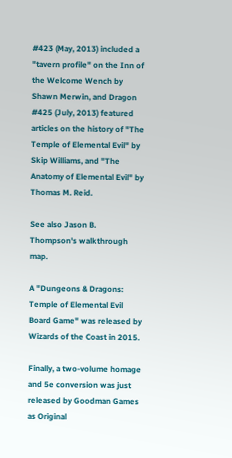#423 (May, 2013) included a "tavern profile" on the Inn of the Welcome Wench by Shawn Merwin, and Dragon #425 (July, 2013) featured articles on the history of "The Temple of Elemental Evil" by Skip Williams, and "The Anatomy of Elemental Evil" by Thomas M. Reid.

See also Jason B. Thompson's walkthrough map.

A "Dungeons & Dragons: Temple of Elemental Evil Board Game" was released by Wizards of the Coast in 2015.

Finally, a two-volume homage and 5e conversion was just released by Goodman Games as Original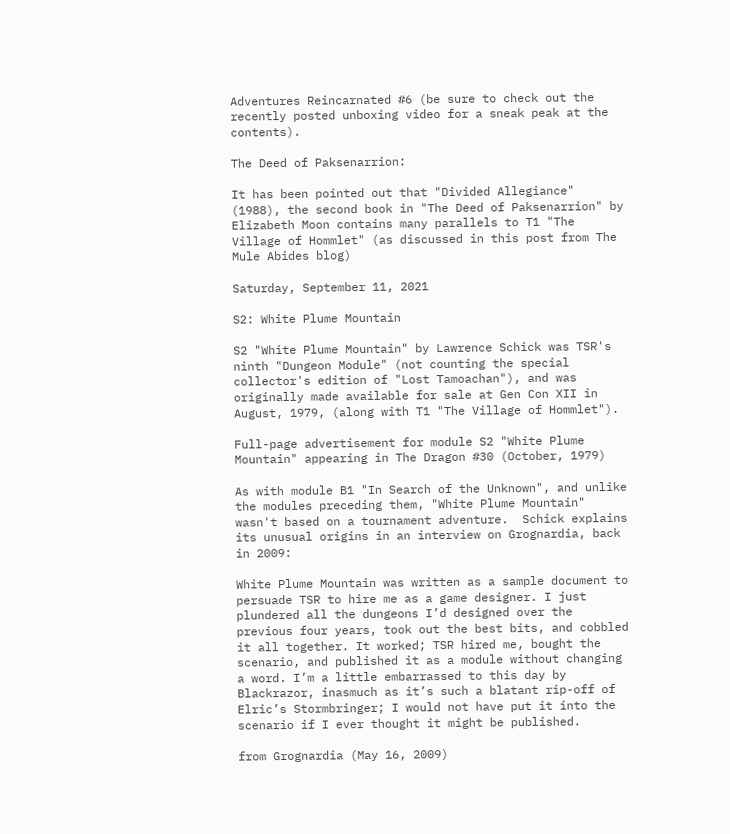Adventures Reincarnated #6 (be sure to check out the recently posted unboxing video for a sneak peak at the contents).

The Deed of Paksenarrion:

It has been pointed out that "Divided Allegiance" (1988), the second book in "The Deed of Paksenarrion" by Elizabeth Moon contains many parallels to T1 "The Village of Hommlet" (as discussed in this post from The Mule Abides blog)

Saturday, September 11, 2021

S2: White Plume Mountain

S2 "White Plume Mountain" by Lawrence Schick was TSR's ninth "Dungeon Module" (not counting the special collector's edition of "Lost Tamoachan"), and was originally made available for sale at Gen Con XII in August, 1979, (along with T1 "The Village of Hommlet").

Full-page advertisement for module S2 "White Plume Mountain" appearing in The Dragon #30 (October, 1979)

As with module B1 "In Search of the Unknown", and unlike the modules preceding them, "White Plume Mountain" wasn't based on a tournament adventure.  Schick explains its unusual origins in an interview on Grognardia, back in 2009:

White Plume Mountain was written as a sample document to persuade TSR to hire me as a game designer. I just plundered all the dungeons I’d designed over the previous four years, took out the best bits, and cobbled it all together. It worked; TSR hired me, bought the scenario, and published it as a module without changing a word. I’m a little embarrassed to this day by Blackrazor, inasmuch as it’s such a blatant rip-off of Elric’s Stormbringer; I would not have put it into the scenario if I ever thought it might be published.

from Grognardia (May 16, 2009)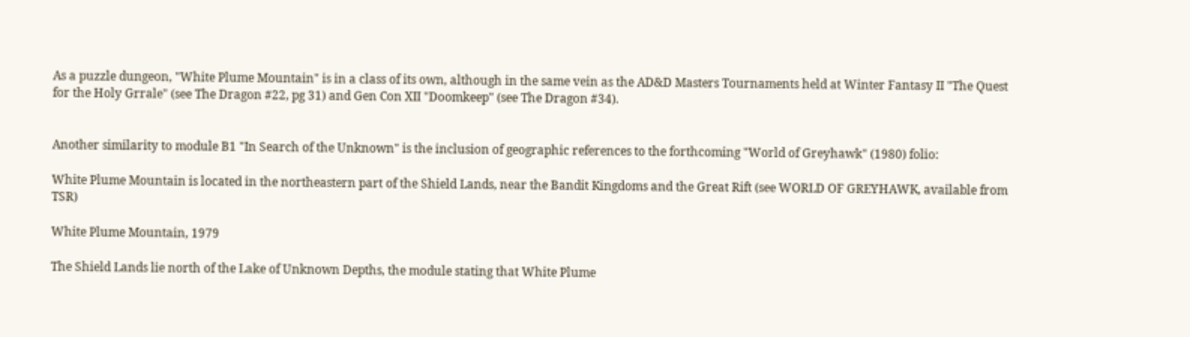As a puzzle dungeon, "White Plume Mountain" is in a class of its own, although in the same vein as the AD&D Masters Tournaments held at Winter Fantasy II "The Quest for the Holy Grrale" (see The Dragon #22, pg 31) and Gen Con XII "Doomkeep" (see The Dragon #34).


Another similarity to module B1 "In Search of the Unknown" is the inclusion of geographic references to the forthcoming "World of Greyhawk" (1980) folio:

White Plume Mountain is located in the northeastern part of the Shield Lands, near the Bandit Kingdoms and the Great Rift (see WORLD OF GREYHAWK, available from TSR)

White Plume Mountain, 1979

The Shield Lands lie north of the Lake of Unknown Depths, the module stating that White Plume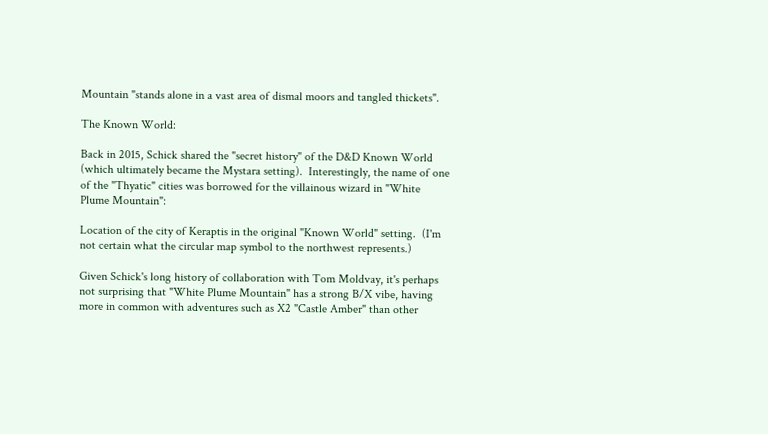Mountain "stands alone in a vast area of dismal moors and tangled thickets".

The Known World:

Back in 2015, Schick shared the "secret history" of the D&D Known World (which ultimately became the Mystara setting).  Interestingly, the name of one of the "Thyatic" cities was borrowed for the villainous wizard in "White Plume Mountain":

Location of the city of Keraptis in the original "Known World" setting.  (I'm not certain what the circular map symbol to the northwest represents.)

Given Schick's long history of collaboration with Tom Moldvay, it's perhaps not surprising that "White Plume Mountain" has a strong B/X vibe, having more in common with adventures such as X2 "Castle Amber" than other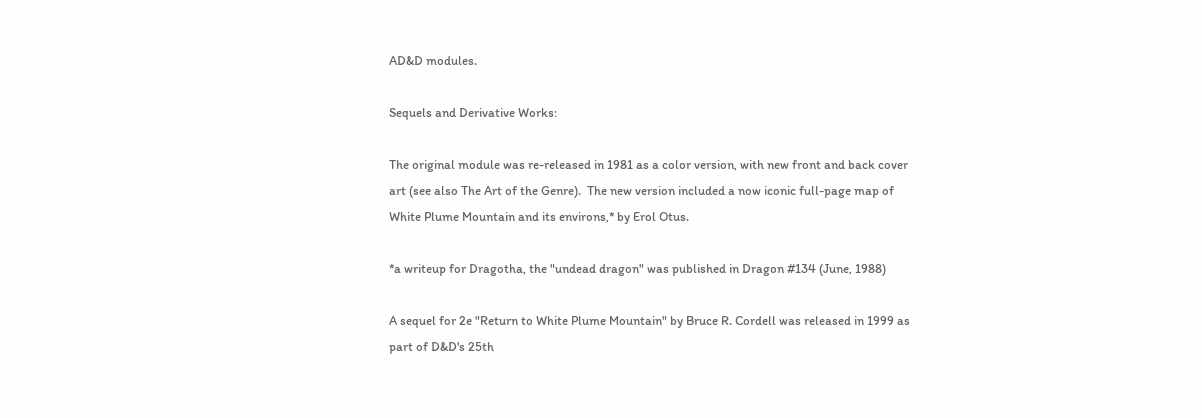AD&D modules.

Sequels and Derivative Works:

The original module was re-released in 1981 as a color version, with new front and back cover art (see also The Art of the Genre).  The new version included a now iconic full-page map of White Plume Mountain and its environs,* by Erol Otus.

*a writeup for Dragotha, the "undead dragon" was published in Dragon #134 (June, 1988)

A sequel for 2e "Return to White Plume Mountain" by Bruce R. Cordell was released in 1999 as part of D&D's 25th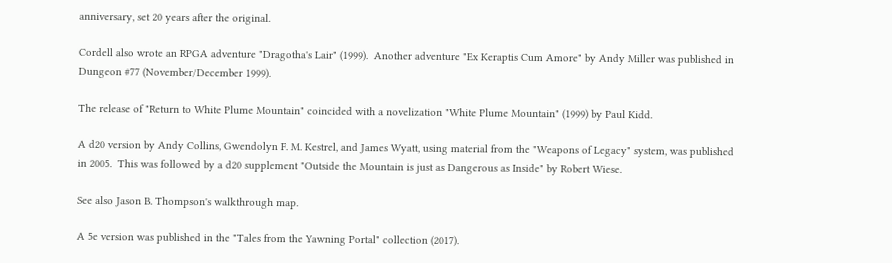anniversary, set 20 years after the original.

Cordell also wrote an RPGA adventure "Dragotha's Lair" (1999).  Another adventure "Ex Keraptis Cum Amore" by Andy Miller was published in Dungeon #77 (November/December 1999).

The release of "Return to White Plume Mountain" coincided with a novelization "White Plume Mountain" (1999) by Paul Kidd.

A d20 version by Andy Collins, Gwendolyn F. M. Kestrel, and James Wyatt, using material from the "Weapons of Legacy" system, was published in 2005.  This was followed by a d20 supplement "Outside the Mountain is just as Dangerous as Inside" by Robert Wiese.

See also Jason B. Thompson's walkthrough map.

A 5e version was published in the "Tales from the Yawning Portal" collection (2017).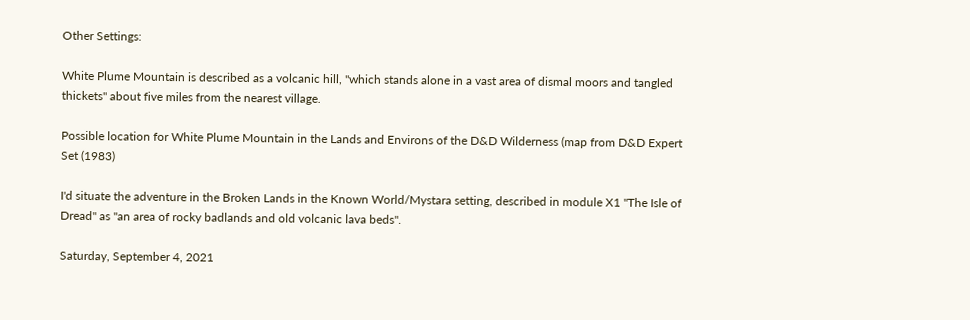Other Settings:

White Plume Mountain is described as a volcanic hill, "which stands alone in a vast area of dismal moors and tangled thickets" about five miles from the nearest village.

Possible location for White Plume Mountain in the Lands and Environs of the D&D Wilderness (map from D&D Expert Set (1983)

I'd situate the adventure in the Broken Lands in the Known World/Mystara setting, described in module X1 "The Isle of Dread" as "an area of rocky badlands and old volcanic lava beds".

Saturday, September 4, 2021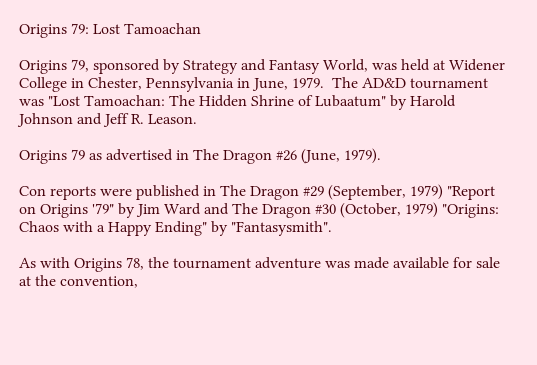Origins 79: Lost Tamoachan

Origins 79, sponsored by Strategy and Fantasy World, was held at Widener College in Chester, Pennsylvania in June, 1979.  The AD&D tournament was "Lost Tamoachan: The Hidden Shrine of Lubaatum" by Harold Johnson and Jeff R. Leason.

Origins 79 as advertised in The Dragon #26 (June, 1979).

Con reports were published in The Dragon #29 (September, 1979) "Report on Origins '79" by Jim Ward and The Dragon #30 (October, 1979) "Origins: Chaos with a Happy Ending" by "Fantasysmith".

As with Origins 78, the tournament adventure was made available for sale at the convention,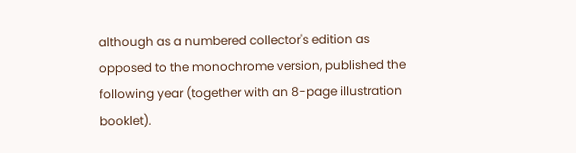although as a numbered collector's edition as opposed to the monochrome version, published the following year (together with an 8-page illustration booklet).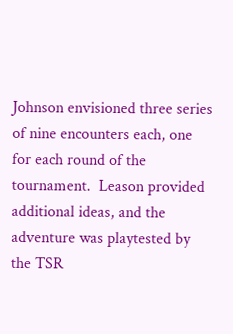Johnson envisioned three series of nine encounters each, one for each round of the tournament.  Leason provided additional ideas, and the adventure was playtested by the TSR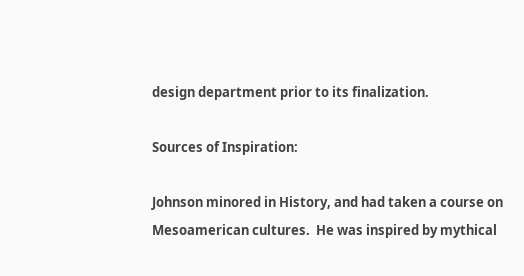design department prior to its finalization.

Sources of Inspiration:

Johnson minored in History, and had taken a course on Mesoamerican cultures.  He was inspired by mythical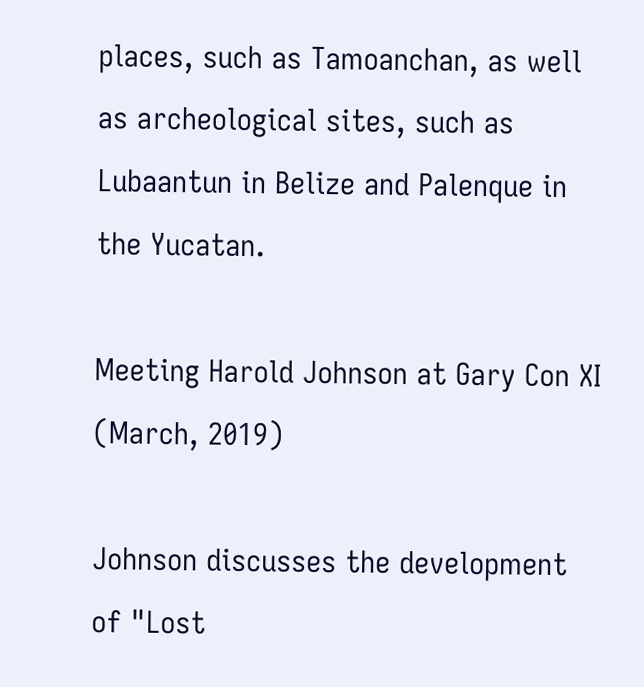places, such as Tamoanchan, as well as archeological sites, such as Lubaantun in Belize and Palenque in the Yucatan.

Meeting Harold Johnson at Gary Con XI (March, 2019)

Johnson discusses the development of "Lost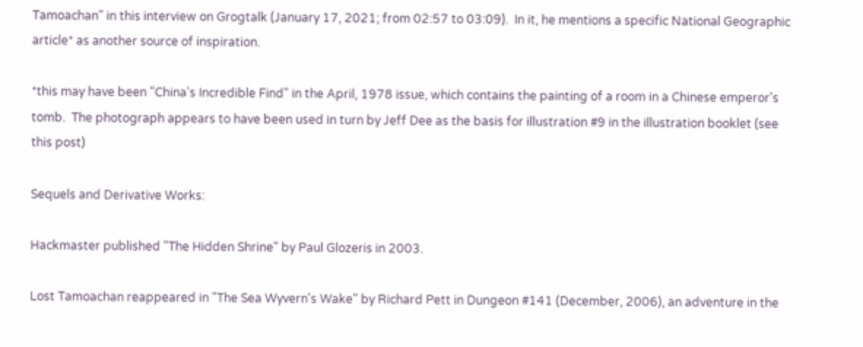Tamoachan" in this interview on Grogtalk (January 17, 2021; from 02:57 to 03:09).  In it, he mentions a specific National Geographic article* as another source of inspiration.

*this may have been "China's Incredible Find" in the April, 1978 issue, which contains the painting of a room in a Chinese emperor's tomb.  The photograph appears to have been used in turn by Jeff Dee as the basis for illustration #9 in the illustration booklet (see this post)

Sequels and Derivative Works:

Hackmaster published "The Hidden Shrine" by Paul Glozeris in 2003.

Lost Tamoachan reappeared in "The Sea Wyvern's Wake" by Richard Pett in Dungeon #141 (December, 2006), an adventure in the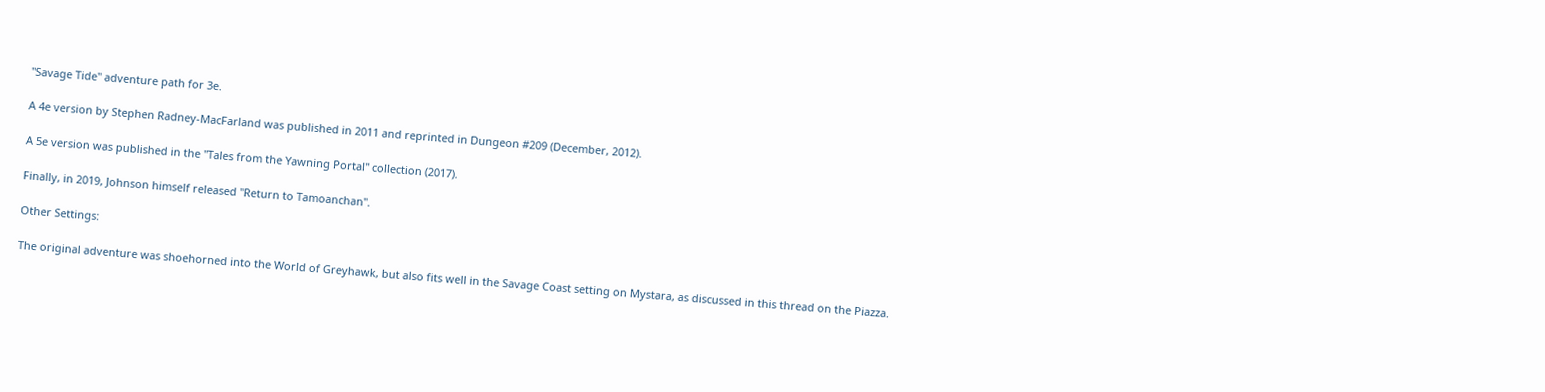"Savage Tide" adventure path for 3e.

A 4e version by Stephen Radney-MacFarland was published in 2011 and reprinted in Dungeon #209 (December, 2012).

A 5e version was published in the "Tales from the Yawning Portal" collection (2017).

Finally, in 2019, Johnson himself released "Return to Tamoanchan".

Other Settings:

The original adventure was shoehorned into the World of Greyhawk, but also fits well in the Savage Coast setting on Mystara, as discussed in this thread on the Piazza.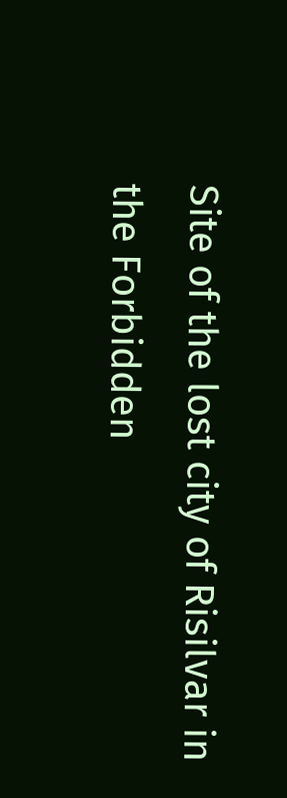Site of the lost city of Risilvar in the Forbidden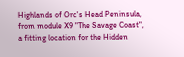Highlands of Orc's Head Peninsula, from module X9 "The Savage Coast", a fitting location for the Hidden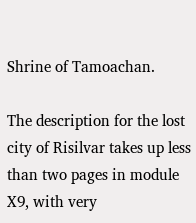Shrine of Tamoachan.

The description for the lost city of Risilvar takes up less than two pages in module X9, with very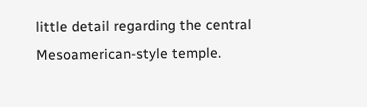little detail regarding the central Mesoamerican-style temple.